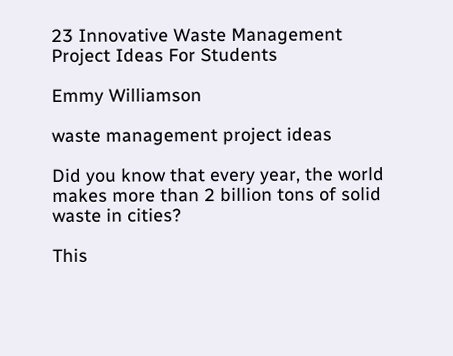23 Innovative Waste Management Project Ideas For Students

Emmy Williamson

waste management project ideas

Did you know that every year, the world makes more than 2 billion tons of solid waste in cities?

This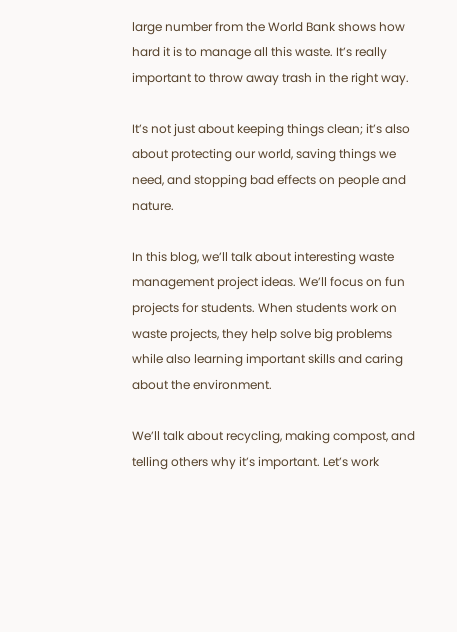large number from the World Bank shows how hard it is to manage all this waste. It’s really important to throw away trash in the right way.

It’s not just about keeping things clean; it’s also about protecting our world, saving things we need, and stopping bad effects on people and nature.

In this blog, we’ll talk about interesting waste management project ideas. We’ll focus on fun projects for students. When students work on waste projects, they help solve big problems while also learning important skills and caring about the environment.

We’ll talk about recycling, making compost, and telling others why it’s important. Let’s work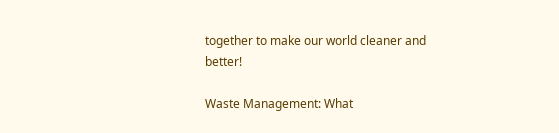together to make our world cleaner and better!

Waste Management: What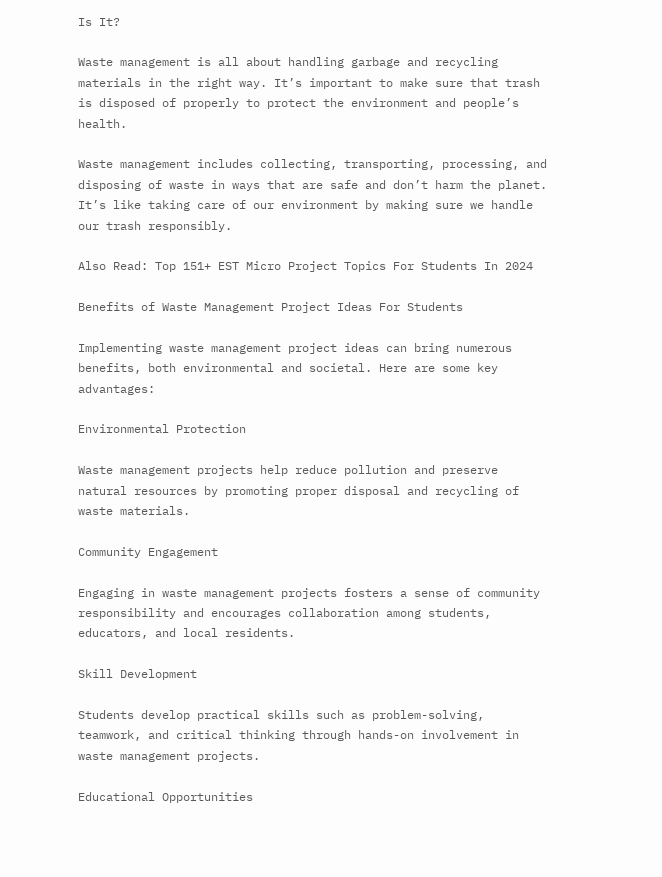Is It?

Waste management is all about handling garbage and recycling materials in the right way. It’s important to make sure that trash is disposed of properly to protect the environment and people’s health.

Waste management includes collecting, transporting, processing, and disposing of waste in ways that are safe and don’t harm the planet. It’s like taking care of our environment by making sure we handle our trash responsibly.

Also Read: Top 151+ EST Micro Project Topics For Students In 2024

Benefits of Waste Management Project Ideas For Students

Implementing waste management project ideas can bring numerous benefits, both environmental and societal. Here are some key advantages:

Environmental Protection

Waste management projects help reduce pollution and preserve natural resources by promoting proper disposal and recycling of waste materials.

Community Engagement

Engaging in waste management projects fosters a sense of community responsibility and encourages collaboration among students, educators, and local residents.

Skill Development

Students develop practical skills such as problem-solving, teamwork, and critical thinking through hands-on involvement in waste management projects.

Educational Opportunities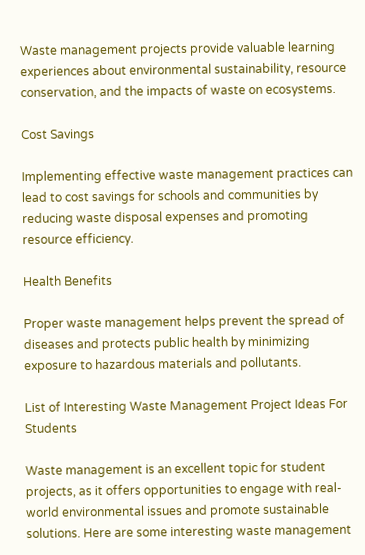Waste management projects provide valuable learning experiences about environmental sustainability, resource conservation, and the impacts of waste on ecosystems.

Cost Savings

Implementing effective waste management practices can lead to cost savings for schools and communities by reducing waste disposal expenses and promoting resource efficiency.

Health Benefits

Proper waste management helps prevent the spread of diseases and protects public health by minimizing exposure to hazardous materials and pollutants.

List of Interesting Waste Management Project Ideas For Students

Waste management is an excellent topic for student projects, as it offers opportunities to engage with real-world environmental issues and promote sustainable solutions. Here are some interesting waste management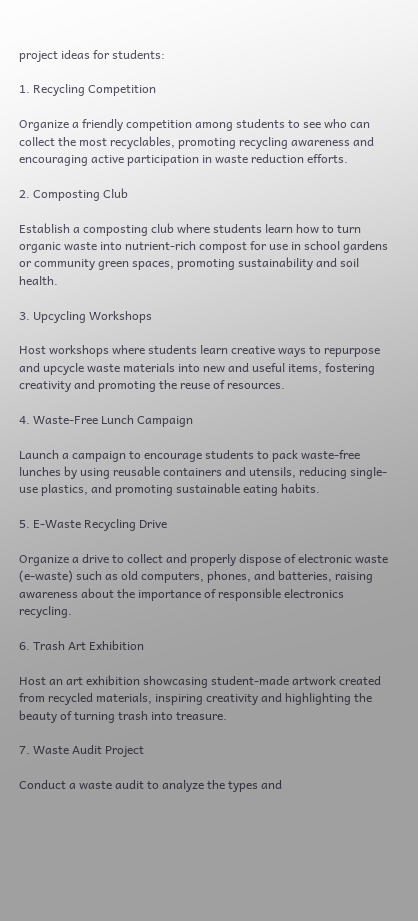project ideas for students:

1. Recycling Competition

Organize a friendly competition among students to see who can collect the most recyclables, promoting recycling awareness and encouraging active participation in waste reduction efforts.

2. Composting Club

Establish a composting club where students learn how to turn organic waste into nutrient-rich compost for use in school gardens or community green spaces, promoting sustainability and soil health.

3. Upcycling Workshops

Host workshops where students learn creative ways to repurpose and upcycle waste materials into new and useful items, fostering creativity and promoting the reuse of resources.

4. Waste-Free Lunch Campaign

Launch a campaign to encourage students to pack waste-free lunches by using reusable containers and utensils, reducing single-use plastics, and promoting sustainable eating habits.

5. E-Waste Recycling Drive

Organize a drive to collect and properly dispose of electronic waste (e-waste) such as old computers, phones, and batteries, raising awareness about the importance of responsible electronics recycling.

6. Trash Art Exhibition

Host an art exhibition showcasing student-made artwork created from recycled materials, inspiring creativity and highlighting the beauty of turning trash into treasure.

7. Waste Audit Project

Conduct a waste audit to analyze the types and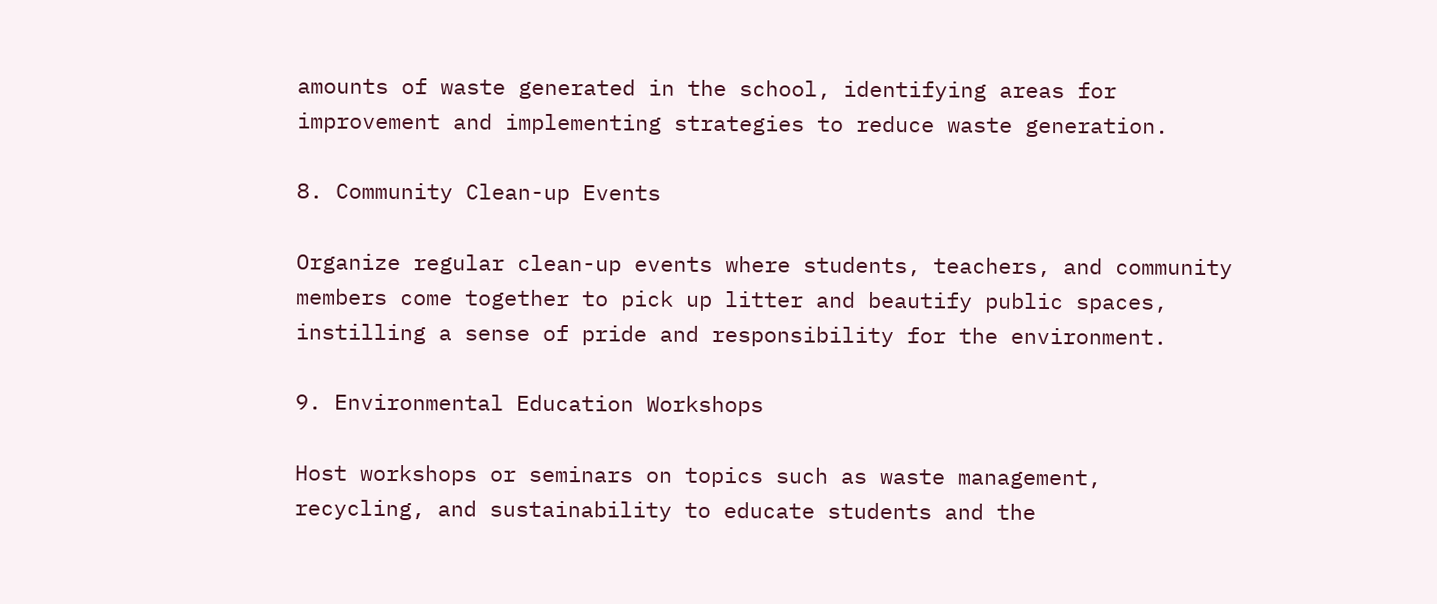amounts of waste generated in the school, identifying areas for improvement and implementing strategies to reduce waste generation.

8. Community Clean-up Events

Organize regular clean-up events where students, teachers, and community members come together to pick up litter and beautify public spaces, instilling a sense of pride and responsibility for the environment.

9. Environmental Education Workshops

Host workshops or seminars on topics such as waste management, recycling, and sustainability to educate students and the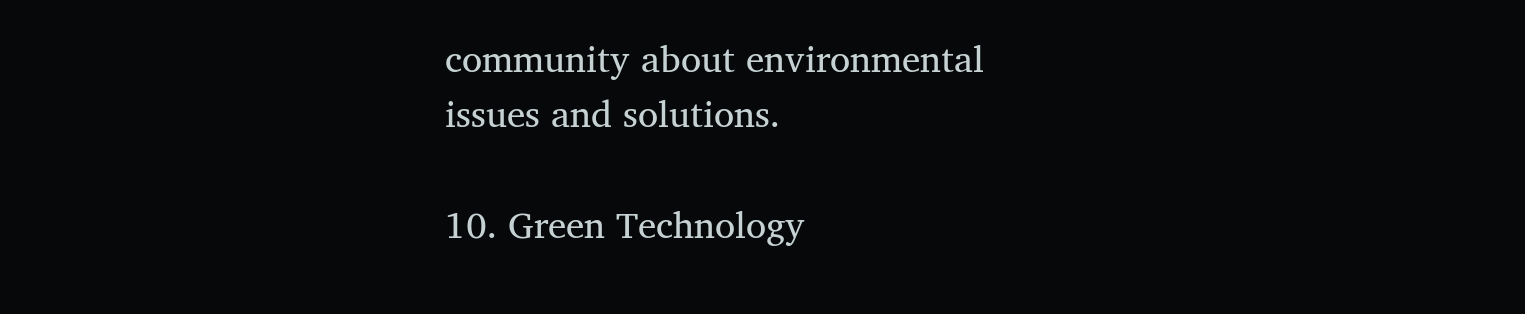community about environmental issues and solutions.

10. Green Technology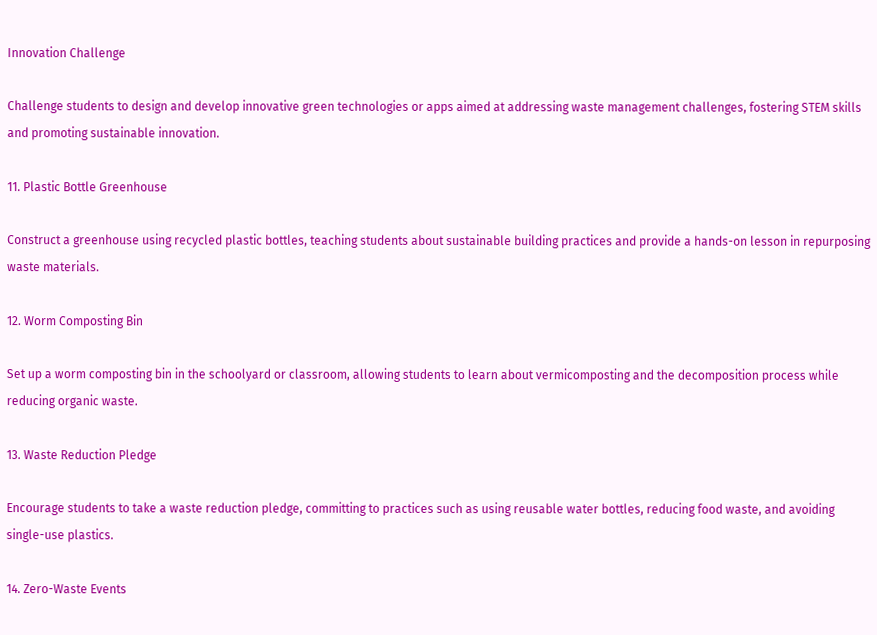Innovation Challenge

Challenge students to design and develop innovative green technologies or apps aimed at addressing waste management challenges, fostering STEM skills and promoting sustainable innovation.

11. Plastic Bottle Greenhouse

Construct a greenhouse using recycled plastic bottles, teaching students about sustainable building practices and provide a hands-on lesson in repurposing waste materials.

12. Worm Composting Bin

Set up a worm composting bin in the schoolyard or classroom, allowing students to learn about vermicomposting and the decomposition process while reducing organic waste.

13. Waste Reduction Pledge

Encourage students to take a waste reduction pledge, committing to practices such as using reusable water bottles, reducing food waste, and avoiding single-use plastics.

14. Zero-Waste Events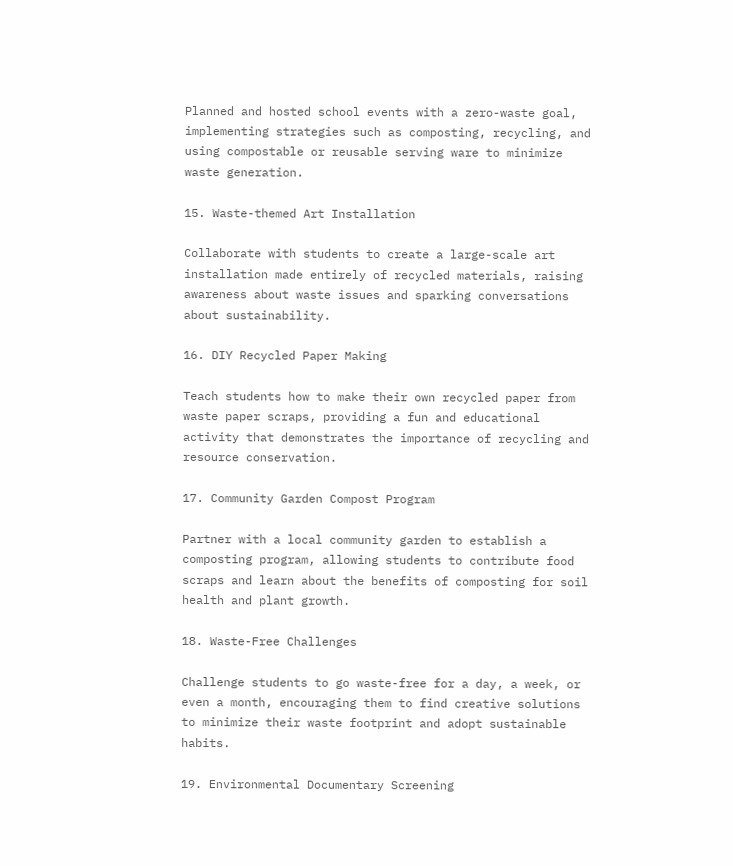Planned and hosted school events with a zero-waste goal, implementing strategies such as composting, recycling, and using compostable or reusable serving ware to minimize waste generation.

15. Waste-themed Art Installation

Collaborate with students to create a large-scale art installation made entirely of recycled materials, raising awareness about waste issues and sparking conversations about sustainability.

16. DIY Recycled Paper Making

Teach students how to make their own recycled paper from waste paper scraps, providing a fun and educational activity that demonstrates the importance of recycling and resource conservation.

17. Community Garden Compost Program

Partner with a local community garden to establish a composting program, allowing students to contribute food scraps and learn about the benefits of composting for soil health and plant growth.

18. Waste-Free Challenges

Challenge students to go waste-free for a day, a week, or even a month, encouraging them to find creative solutions to minimize their waste footprint and adopt sustainable habits.

19. Environmental Documentary Screening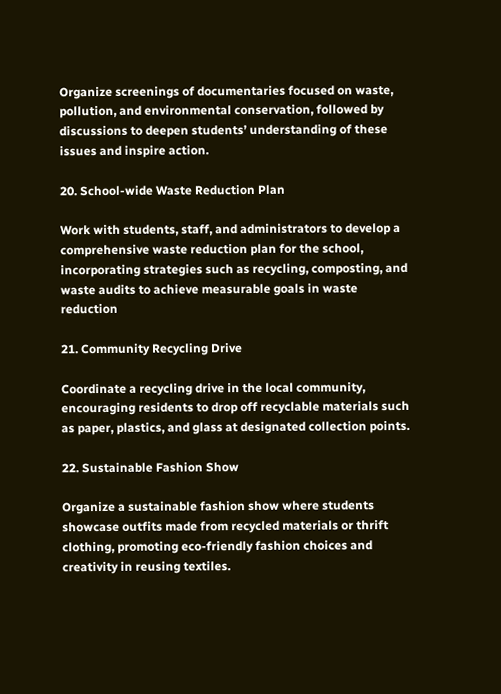Organize screenings of documentaries focused on waste, pollution, and environmental conservation, followed by discussions to deepen students’ understanding of these issues and inspire action.

20. School-wide Waste Reduction Plan

Work with students, staff, and administrators to develop a comprehensive waste reduction plan for the school, incorporating strategies such as recycling, composting, and waste audits to achieve measurable goals in waste reduction

21. Community Recycling Drive

Coordinate a recycling drive in the local community, encouraging residents to drop off recyclable materials such as paper, plastics, and glass at designated collection points.

22. Sustainable Fashion Show

Organize a sustainable fashion show where students showcase outfits made from recycled materials or thrift clothing, promoting eco-friendly fashion choices and creativity in reusing textiles.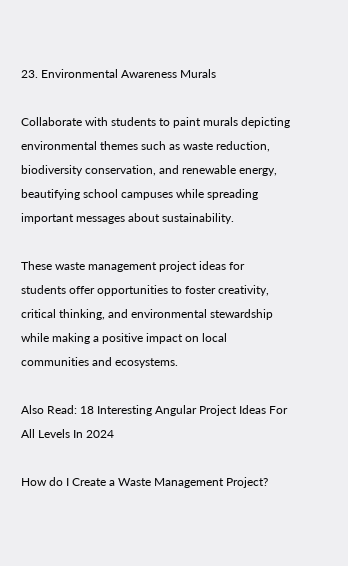23. Environmental Awareness Murals

Collaborate with students to paint murals depicting environmental themes such as waste reduction, biodiversity conservation, and renewable energy, beautifying school campuses while spreading important messages about sustainability.

These waste management project ideas for students offer opportunities to foster creativity, critical thinking, and environmental stewardship while making a positive impact on local communities and ecosystems.

Also Read: 18 Interesting Angular Project Ideas For All Levels In 2024

How do I Create a Waste Management Project?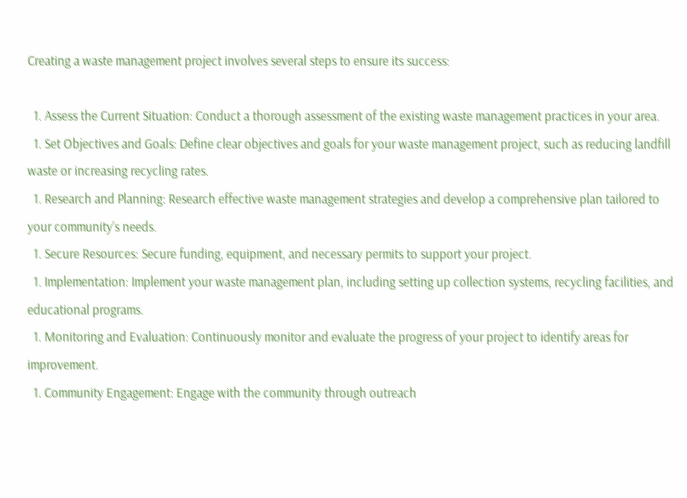Creating a waste management project involves several steps to ensure its success:

  1. Assess the Current Situation: Conduct a thorough assessment of the existing waste management practices in your area.
  1. Set Objectives and Goals: Define clear objectives and goals for your waste management project, such as reducing landfill waste or increasing recycling rates.
  1. Research and Planning: Research effective waste management strategies and develop a comprehensive plan tailored to your community’s needs.
  1. Secure Resources: Secure funding, equipment, and necessary permits to support your project.
  1. Implementation: Implement your waste management plan, including setting up collection systems, recycling facilities, and educational programs.
  1. Monitoring and Evaluation: Continuously monitor and evaluate the progress of your project to identify areas for improvement.
  1. Community Engagement: Engage with the community through outreach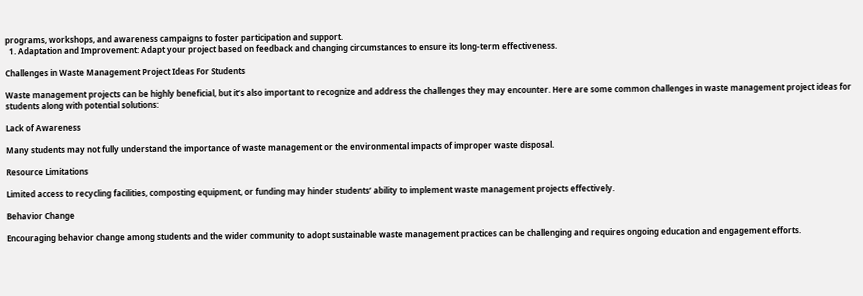programs, workshops, and awareness campaigns to foster participation and support.
  1. Adaptation and Improvement: Adapt your project based on feedback and changing circumstances to ensure its long-term effectiveness.

Challenges in Waste Management Project Ideas For Students

Waste management projects can be highly beneficial, but it’s also important to recognize and address the challenges they may encounter. Here are some common challenges in waste management project ideas for students along with potential solutions:

Lack of Awareness

Many students may not fully understand the importance of waste management or the environmental impacts of improper waste disposal.

Resource Limitations

Limited access to recycling facilities, composting equipment, or funding may hinder students’ ability to implement waste management projects effectively.

Behavior Change

Encouraging behavior change among students and the wider community to adopt sustainable waste management practices can be challenging and requires ongoing education and engagement efforts.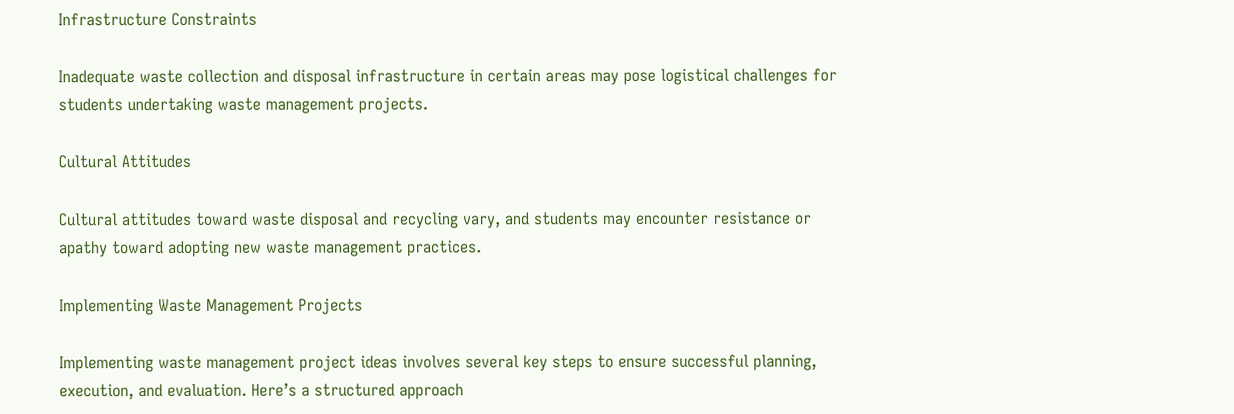Infrastructure Constraints

Inadequate waste collection and disposal infrastructure in certain areas may pose logistical challenges for students undertaking waste management projects.

Cultural Attitudes

Cultural attitudes toward waste disposal and recycling vary, and students may encounter resistance or apathy toward adopting new waste management practices.

Implementing Waste Management Projects

Implementing waste management project ideas involves several key steps to ensure successful planning, execution, and evaluation. Here’s a structured approach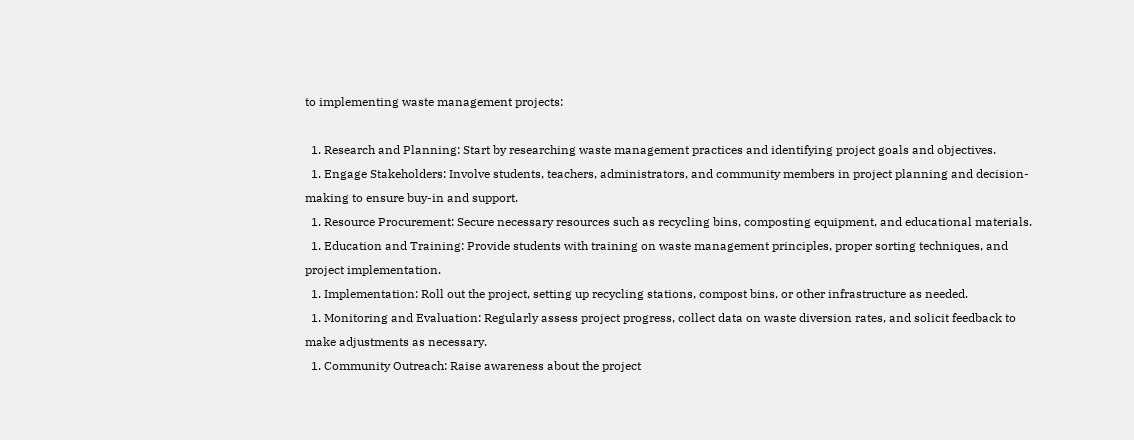to implementing waste management projects:

  1. Research and Planning: Start by researching waste management practices and identifying project goals and objectives.
  1. Engage Stakeholders: Involve students, teachers, administrators, and community members in project planning and decision-making to ensure buy-in and support.
  1. Resource Procurement: Secure necessary resources such as recycling bins, composting equipment, and educational materials.
  1. Education and Training: Provide students with training on waste management principles, proper sorting techniques, and project implementation.
  1. Implementation: Roll out the project, setting up recycling stations, compost bins, or other infrastructure as needed.
  1. Monitoring and Evaluation: Regularly assess project progress, collect data on waste diversion rates, and solicit feedback to make adjustments as necessary.
  1. Community Outreach: Raise awareness about the project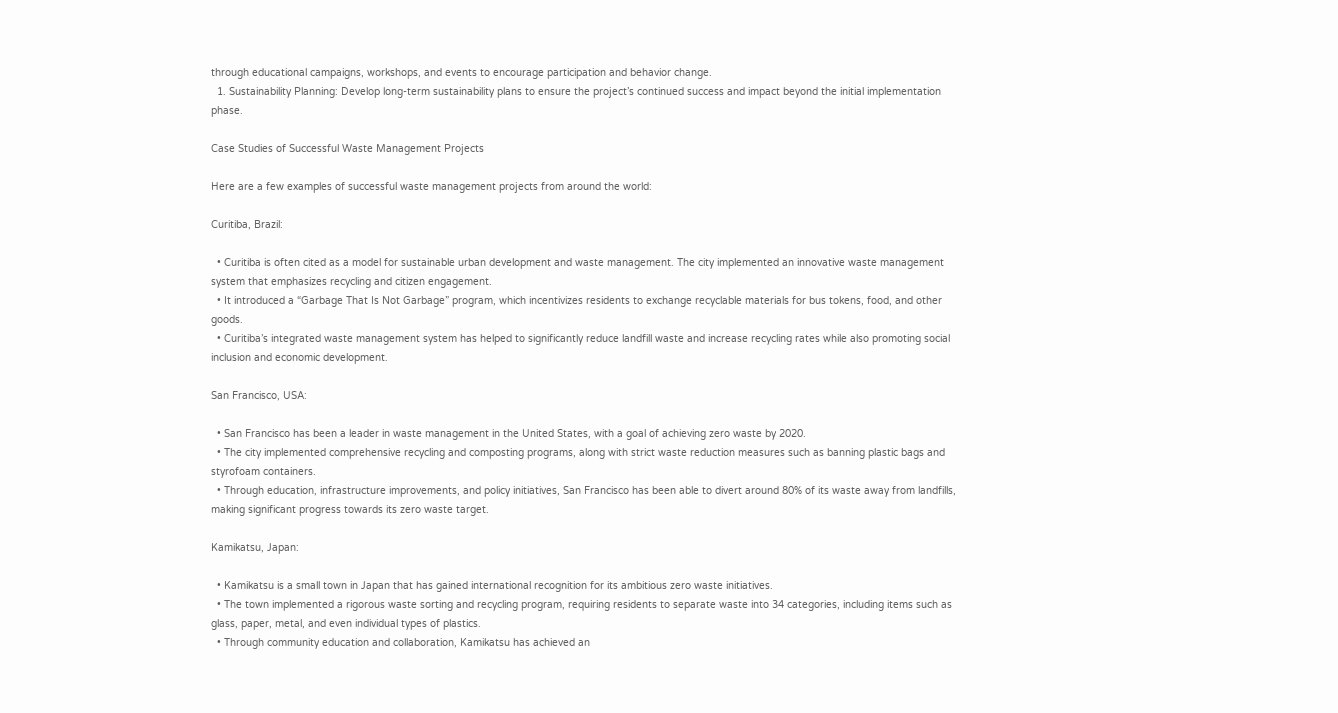through educational campaigns, workshops, and events to encourage participation and behavior change.
  1. Sustainability Planning: Develop long-term sustainability plans to ensure the project’s continued success and impact beyond the initial implementation phase.

Case Studies of Successful Waste Management Projects

Here are a few examples of successful waste management projects from around the world:

Curitiba, Brazil:

  • Curitiba is often cited as a model for sustainable urban development and waste management. The city implemented an innovative waste management system that emphasizes recycling and citizen engagement.
  • It introduced a “Garbage That Is Not Garbage” program, which incentivizes residents to exchange recyclable materials for bus tokens, food, and other goods.
  • Curitiba’s integrated waste management system has helped to significantly reduce landfill waste and increase recycling rates while also promoting social inclusion and economic development.

San Francisco, USA:

  • San Francisco has been a leader in waste management in the United States, with a goal of achieving zero waste by 2020.
  • The city implemented comprehensive recycling and composting programs, along with strict waste reduction measures such as banning plastic bags and styrofoam containers.
  • Through education, infrastructure improvements, and policy initiatives, San Francisco has been able to divert around 80% of its waste away from landfills, making significant progress towards its zero waste target.

Kamikatsu, Japan:

  • Kamikatsu is a small town in Japan that has gained international recognition for its ambitious zero waste initiatives.
  • The town implemented a rigorous waste sorting and recycling program, requiring residents to separate waste into 34 categories, including items such as glass, paper, metal, and even individual types of plastics.
  • Through community education and collaboration, Kamikatsu has achieved an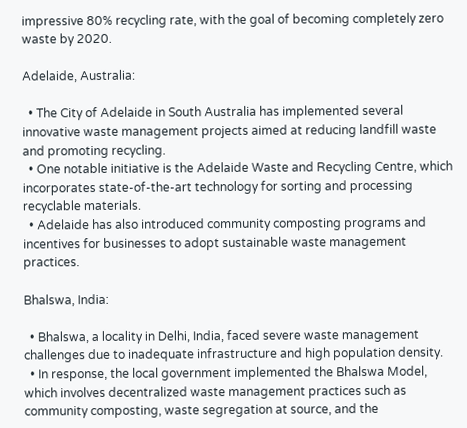impressive 80% recycling rate, with the goal of becoming completely zero waste by 2020.

Adelaide, Australia:

  • The City of Adelaide in South Australia has implemented several innovative waste management projects aimed at reducing landfill waste and promoting recycling.
  • One notable initiative is the Adelaide Waste and Recycling Centre, which incorporates state-of-the-art technology for sorting and processing recyclable materials.
  • Adelaide has also introduced community composting programs and incentives for businesses to adopt sustainable waste management practices.

Bhalswa, India:

  • Bhalswa, a locality in Delhi, India, faced severe waste management challenges due to inadequate infrastructure and high population density.
  • In response, the local government implemented the Bhalswa Model, which involves decentralized waste management practices such as community composting, waste segregation at source, and the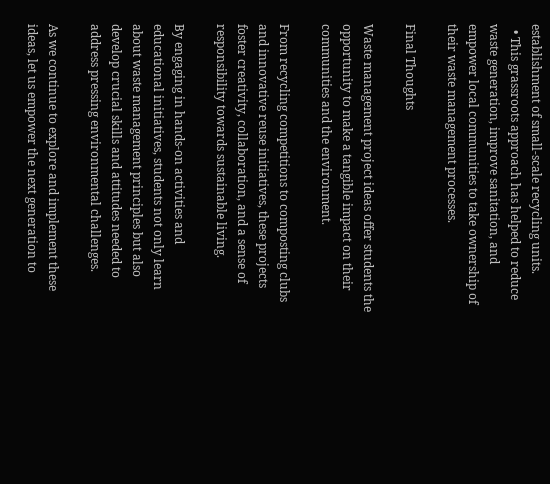establishment of small-scale recycling units.
  • This grassroots approach has helped to reduce waste generation, improve sanitation, and empower local communities to take ownership of their waste management processes.

Final Thoughts

Waste management project ideas offer students the opportunity to make a tangible impact on their communities and the environment.

From recycling competitions to composting clubs and innovative reuse initiatives, these projects foster creativity, collaboration, and a sense of responsibility towards sustainable living.

By engaging in hands-on activities and educational initiatives, students not only learn about waste management principles but also develop crucial skills and attitudes needed to address pressing environmental challenges.

As we continue to explore and implement these ideas, let us empower the next generation to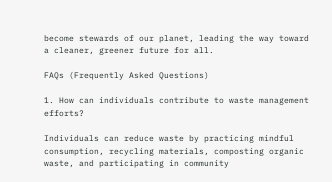become stewards of our planet, leading the way toward a cleaner, greener future for all.

FAQs (Frequently Asked Questions)

1. How can individuals contribute to waste management efforts?

Individuals can reduce waste by practicing mindful consumption, recycling materials, composting organic waste, and participating in community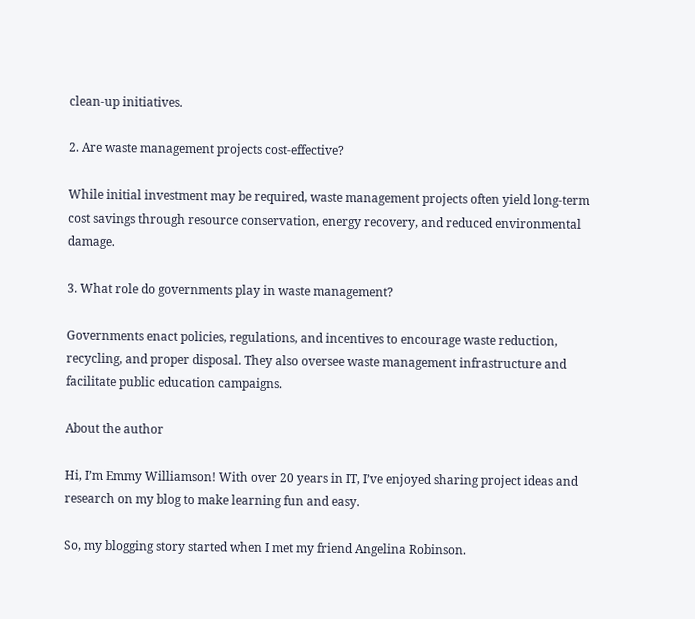clean-up initiatives.

2. Are waste management projects cost-effective?

While initial investment may be required, waste management projects often yield long-term cost savings through resource conservation, energy recovery, and reduced environmental damage.

3. What role do governments play in waste management?

Governments enact policies, regulations, and incentives to encourage waste reduction, recycling, and proper disposal. They also oversee waste management infrastructure and facilitate public education campaigns.

About the author

Hi, I’m Emmy Williamson! With over 20 years in IT, I’ve enjoyed sharing project ideas and research on my blog to make learning fun and easy.

So, my blogging story started when I met my friend Angelina Robinson.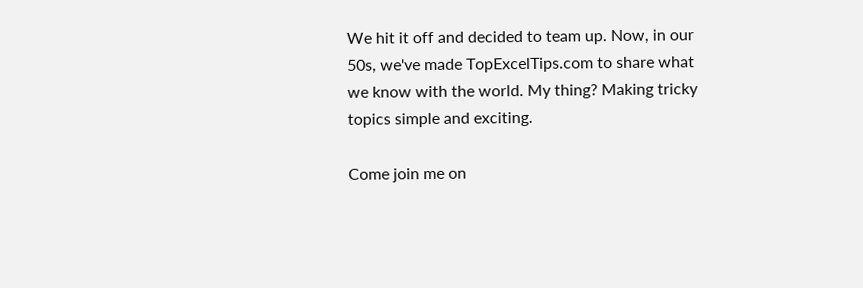We hit it off and decided to team up. Now, in our 50s, we've made TopExcelTips.com to share what we know with the world. My thing? Making tricky topics simple and exciting.

Come join me on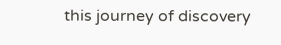this journey of discovery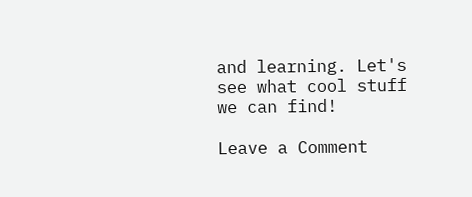and learning. Let's see what cool stuff we can find!

Leave a Comment